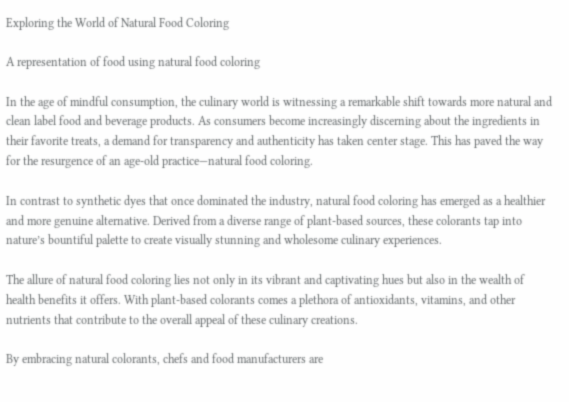Exploring the World of Natural Food Coloring

A representation of food using natural food coloring

In the age of mindful consumption, the culinary world is witnessing a remarkable shift towards more natural and clean label food and beverage products. As consumers become increasingly discerning about the ingredients in their favorite treats, a demand for transparency and authenticity has taken center stage. This has paved the way for the resurgence of an age-old practice—natural food coloring.

In contrast to synthetic dyes that once dominated the industry, natural food coloring has emerged as a healthier and more genuine alternative. Derived from a diverse range of plant-based sources, these colorants tap into nature’s bountiful palette to create visually stunning and wholesome culinary experiences.

The allure of natural food coloring lies not only in its vibrant and captivating hues but also in the wealth of health benefits it offers. With plant-based colorants comes a plethora of antioxidants, vitamins, and other nutrients that contribute to the overall appeal of these culinary creations.

By embracing natural colorants, chefs and food manufacturers are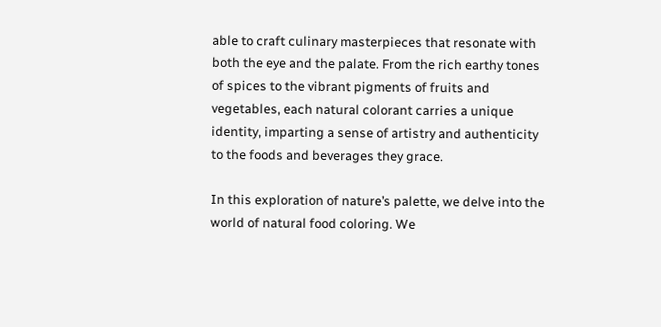able to craft culinary masterpieces that resonate with both the eye and the palate. From the rich earthy tones of spices to the vibrant pigments of fruits and vegetables, each natural colorant carries a unique identity, imparting a sense of artistry and authenticity to the foods and beverages they grace.

In this exploration of nature’s palette, we delve into the world of natural food coloring. We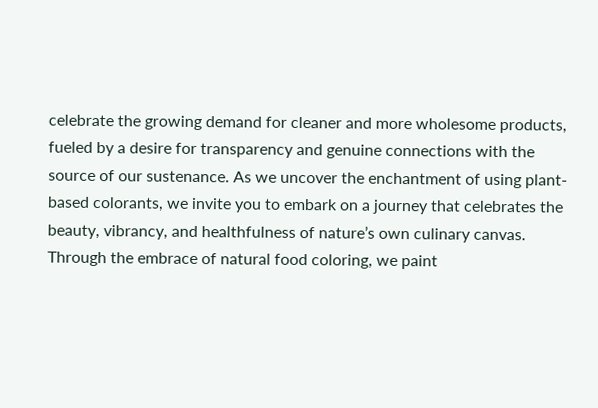celebrate the growing demand for cleaner and more wholesome products, fueled by a desire for transparency and genuine connections with the source of our sustenance. As we uncover the enchantment of using plant-based colorants, we invite you to embark on a journey that celebrates the beauty, vibrancy, and healthfulness of nature’s own culinary canvas. Through the embrace of natural food coloring, we paint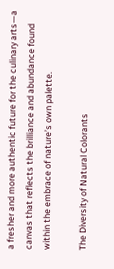a fresher and more authentic future for the culinary arts—a canvas that reflects the brilliance and abundance found within the embrace of nature’s own palette.

The Diversity of Natural Colorants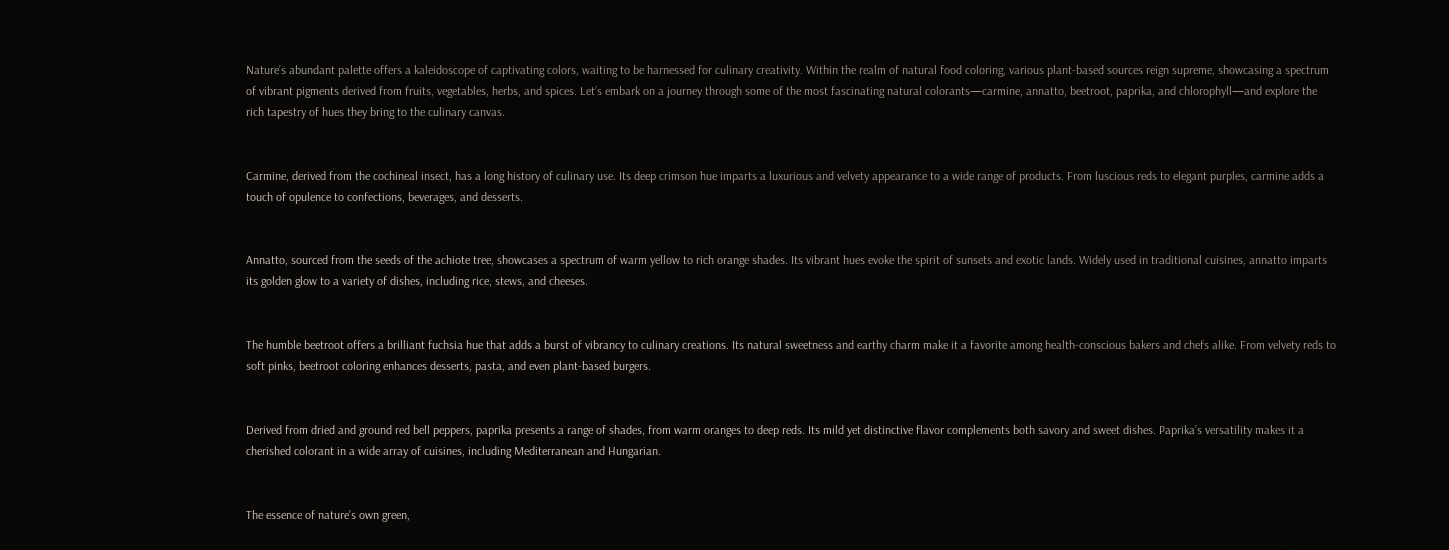Nature’s abundant palette offers a kaleidoscope of captivating colors, waiting to be harnessed for culinary creativity. Within the realm of natural food coloring, various plant-based sources reign supreme, showcasing a spectrum of vibrant pigments derived from fruits, vegetables, herbs, and spices. Let’s embark on a journey through some of the most fascinating natural colorants—carmine, annatto, beetroot, paprika, and chlorophyll—and explore the rich tapestry of hues they bring to the culinary canvas.


Carmine, derived from the cochineal insect, has a long history of culinary use. Its deep crimson hue imparts a luxurious and velvety appearance to a wide range of products. From luscious reds to elegant purples, carmine adds a touch of opulence to confections, beverages, and desserts.


Annatto, sourced from the seeds of the achiote tree, showcases a spectrum of warm yellow to rich orange shades. Its vibrant hues evoke the spirit of sunsets and exotic lands. Widely used in traditional cuisines, annatto imparts its golden glow to a variety of dishes, including rice, stews, and cheeses.


The humble beetroot offers a brilliant fuchsia hue that adds a burst of vibrancy to culinary creations. Its natural sweetness and earthy charm make it a favorite among health-conscious bakers and chefs alike. From velvety reds to soft pinks, beetroot coloring enhances desserts, pasta, and even plant-based burgers.


Derived from dried and ground red bell peppers, paprika presents a range of shades, from warm oranges to deep reds. Its mild yet distinctive flavor complements both savory and sweet dishes. Paprika’s versatility makes it a cherished colorant in a wide array of cuisines, including Mediterranean and Hungarian.


The essence of nature’s own green,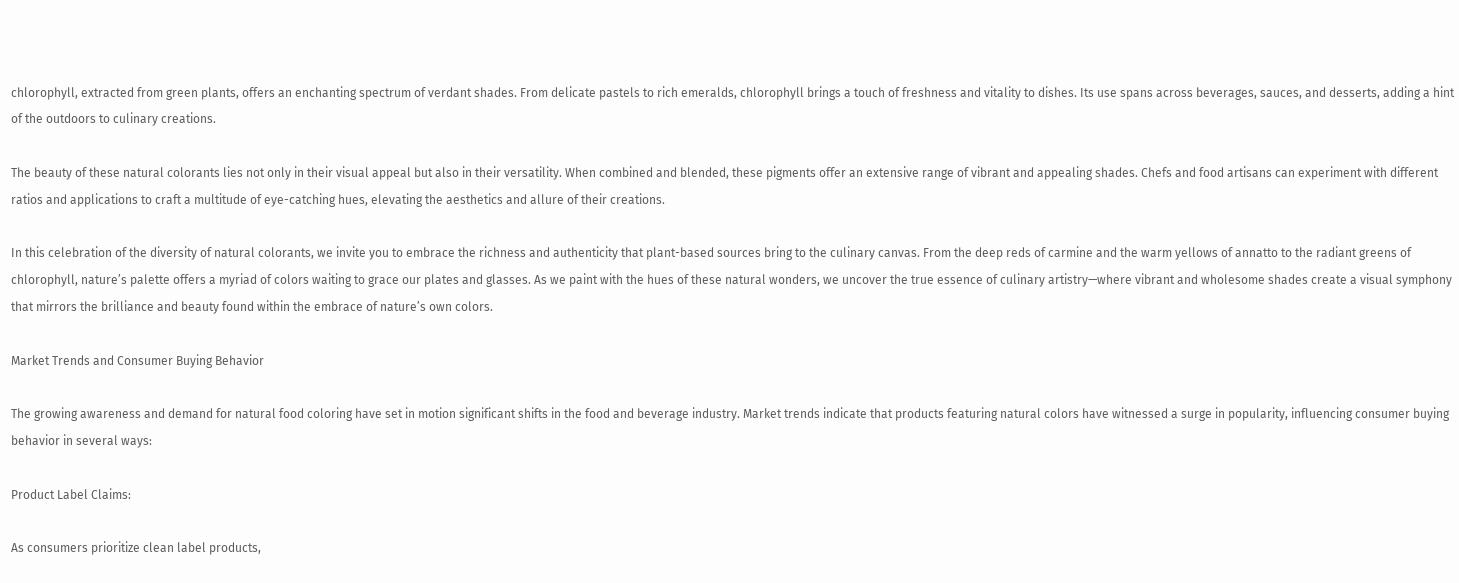chlorophyll, extracted from green plants, offers an enchanting spectrum of verdant shades. From delicate pastels to rich emeralds, chlorophyll brings a touch of freshness and vitality to dishes. Its use spans across beverages, sauces, and desserts, adding a hint of the outdoors to culinary creations.

The beauty of these natural colorants lies not only in their visual appeal but also in their versatility. When combined and blended, these pigments offer an extensive range of vibrant and appealing shades. Chefs and food artisans can experiment with different ratios and applications to craft a multitude of eye-catching hues, elevating the aesthetics and allure of their creations.

In this celebration of the diversity of natural colorants, we invite you to embrace the richness and authenticity that plant-based sources bring to the culinary canvas. From the deep reds of carmine and the warm yellows of annatto to the radiant greens of chlorophyll, nature’s palette offers a myriad of colors waiting to grace our plates and glasses. As we paint with the hues of these natural wonders, we uncover the true essence of culinary artistry—where vibrant and wholesome shades create a visual symphony that mirrors the brilliance and beauty found within the embrace of nature’s own colors.

Market Trends and Consumer Buying Behavior

The growing awareness and demand for natural food coloring have set in motion significant shifts in the food and beverage industry. Market trends indicate that products featuring natural colors have witnessed a surge in popularity, influencing consumer buying behavior in several ways:

Product Label Claims:

As consumers prioritize clean label products,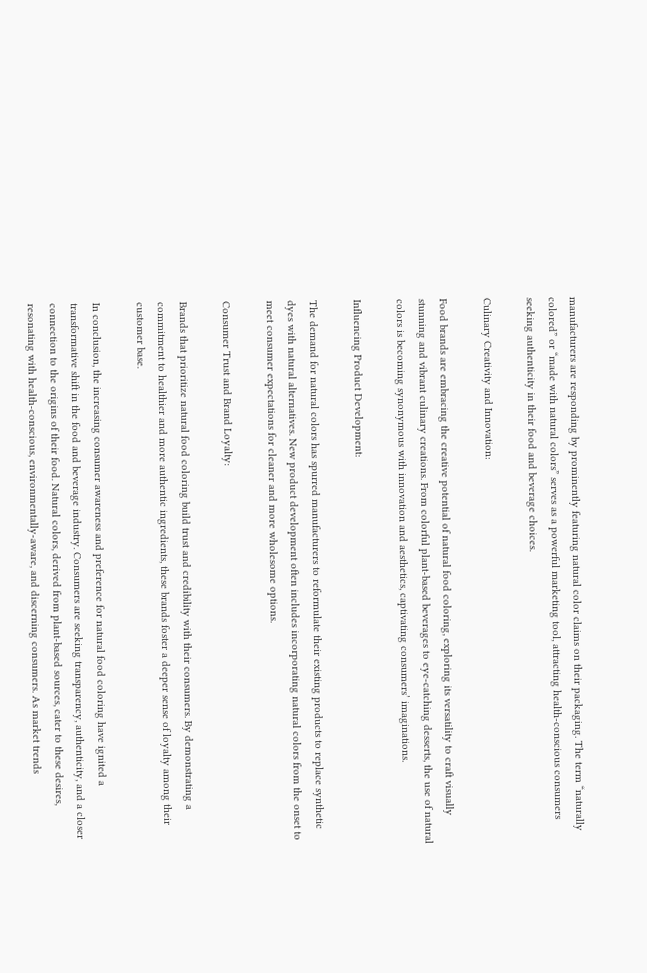manufacturers are responding by prominently featuring natural color claims on their packaging. The term “naturally colored” or “made with natural colors” serves as a powerful marketing tool, attracting health-conscious consumers seeking authenticity in their food and beverage choices.

Culinary Creativity and Innovation:

Food brands are embracing the creative potential of natural food coloring, exploring its versatility to craft visually stunning and vibrant culinary creations. From colorful plant-based beverages to eye-catching desserts, the use of natural colors is becoming synonymous with innovation and aesthetics, captivating consumers’ imaginations.

Influencing Product Development:

The demand for natural colors has spurred manufacturers to reformulate their existing products to replace synthetic dyes with natural alternatives. New product development often includes incorporating natural colors from the onset to meet consumer expectations for cleaner and more wholesome options.

Consumer Trust and Brand Loyalty:

Brands that prioritize natural food coloring build trust and credibility with their consumers. By demonstrating a commitment to healthier and more authentic ingredients, these brands foster a deeper sense of loyalty among their customer base.

In conclusion, the increasing consumer awareness and preference for natural food coloring have ignited a transformative shift in the food and beverage industry. Consumers are seeking transparency, authenticity, and a closer connection to the origins of their food. Natural colors, derived from plant-based sources, cater to these desires, resonating with health-conscious, environmentally-aware, and discerning consumers. As market trends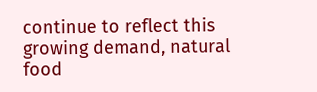continue to reflect this growing demand, natural food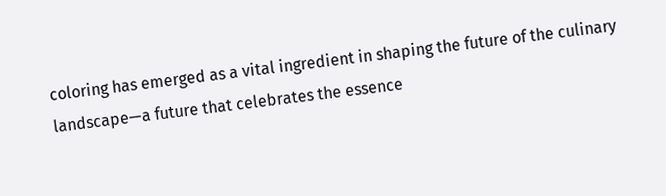coloring has emerged as a vital ingredient in shaping the future of the culinary landscape—a future that celebrates the essence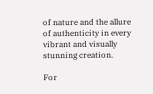of nature and the allure of authenticity in every vibrant and visually stunning creation.

For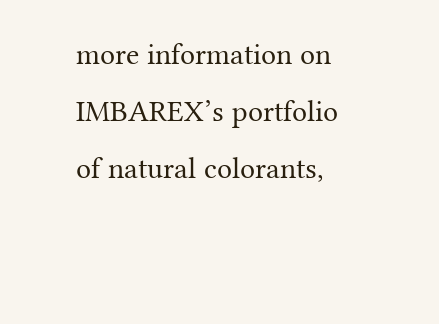more information on IMBAREX’s portfolio of natural colorants,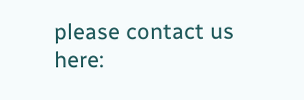please contact us here: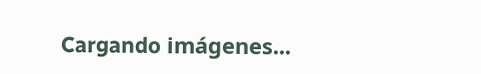Cargando imágenes...